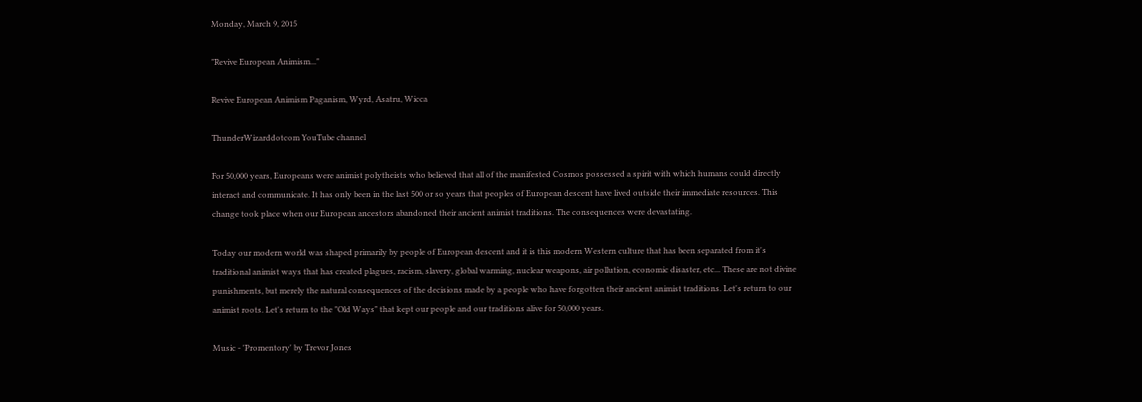Monday, March 9, 2015

"Revive European Animism..."

Revive European Animism Paganism, Wyrd, Asatru, Wicca

ThunderWizarddotcom YouTube channel

For 50,000 years, Europeans were animist polytheists who believed that all of the manifested Cosmos possessed a spirit with which humans could directly interact and communicate. It has only been in the last 500 or so years that peoples of European descent have lived outside their immediate resources. This change took place when our European ancestors abandoned their ancient animist traditions. The consequences were devastating.

Today our modern world was shaped primarily by people of European descent and it is this modern Western culture that has been separated from it's traditional animist ways that has created plagues, racism, slavery, global warming, nuclear weapons, air pollution, economic disaster, etc... These are not divine punishments, but merely the natural consequences of the decisions made by a people who have forgotten their ancient animist traditions. Let's return to our animist roots. Let's return to the "Old Ways" that kept our people and our traditions alive for 50,000 years.

Music - 'Promentory' by Trevor Jones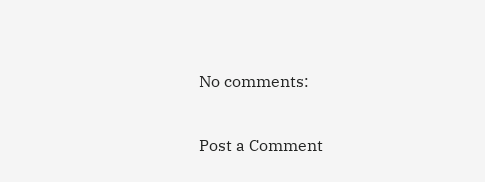No comments:

Post a Comment